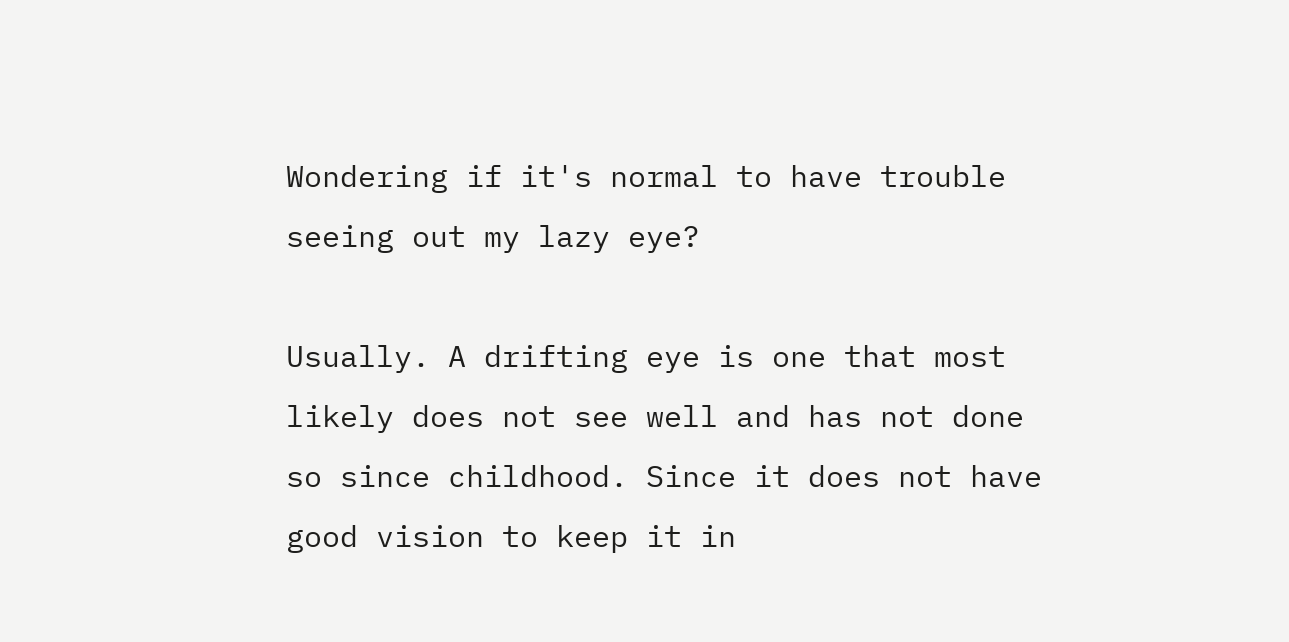Wondering if it's normal to have trouble seeing out my lazy eye?

Usually. A drifting eye is one that most likely does not see well and has not done so since childhood. Since it does not have good vision to keep it in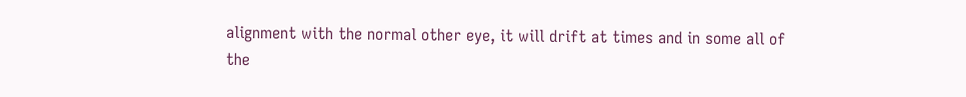alignment with the normal other eye, it will drift at times and in some all of the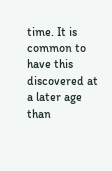time. It is common to have this discovered at a later age than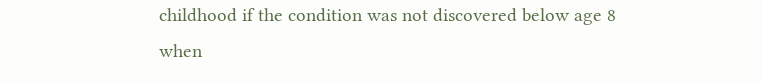childhood if the condition was not discovered below age 8 when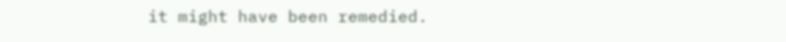it might have been remedied.